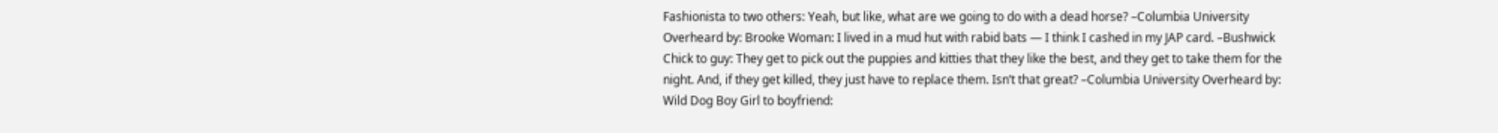Fashionista to two others: Yeah, but like, what are we going to do with a dead horse? –Columbia University Overheard by: Brooke Woman: I lived in a mud hut with rabid bats — I think I cashed in my JAP card. –Bushwick Chick to guy: They get to pick out the puppies and kitties that they like the best, and they get to take them for the night. And, if they get killed, they just have to replace them. Isn’t that great? –Columbia University Overheard by: Wild Dog Boy Girl to boyfriend: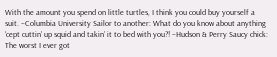With the amount you spend on little turtles, I think you could buy yourself a suit. –Columbia University Sailor to another: What do you know about anything ‘cept cuttin’ up squid and takin’ it to bed with you?! –Hudson & Perry Saucy chick: The worst I ever got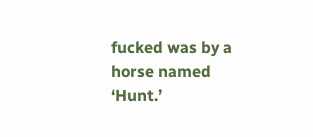fucked was by a horse named ‘Hunt.’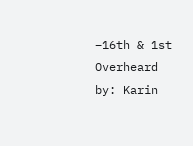–16th & 1st Overheard by: Karin